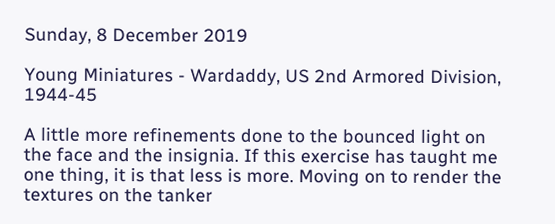Sunday, 8 December 2019

Young Miniatures - Wardaddy, US 2nd Armored Division, 1944-45

A little more refinements done to the bounced light on the face and the insignia. If this exercise has taught me one thing, it is that less is more. Moving on to render the textures on the tanker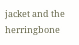jacket and the herringbone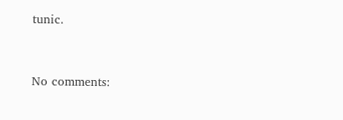tunic.



No comments: